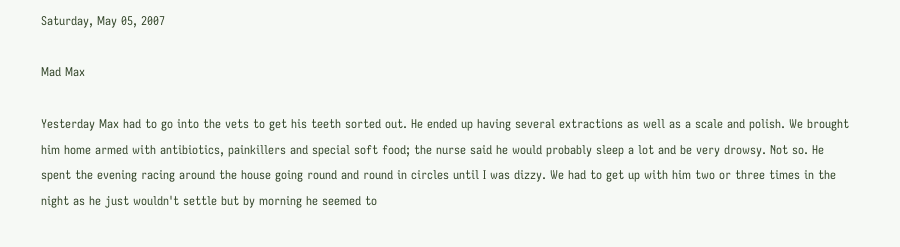Saturday, May 05, 2007

Mad Max

Yesterday Max had to go into the vets to get his teeth sorted out. He ended up having several extractions as well as a scale and polish. We brought him home armed with antibiotics, painkillers and special soft food; the nurse said he would probably sleep a lot and be very drowsy. Not so. He spent the evening racing around the house going round and round in circles until I was dizzy. We had to get up with him two or three times in the night as he just wouldn't settle but by morning he seemed to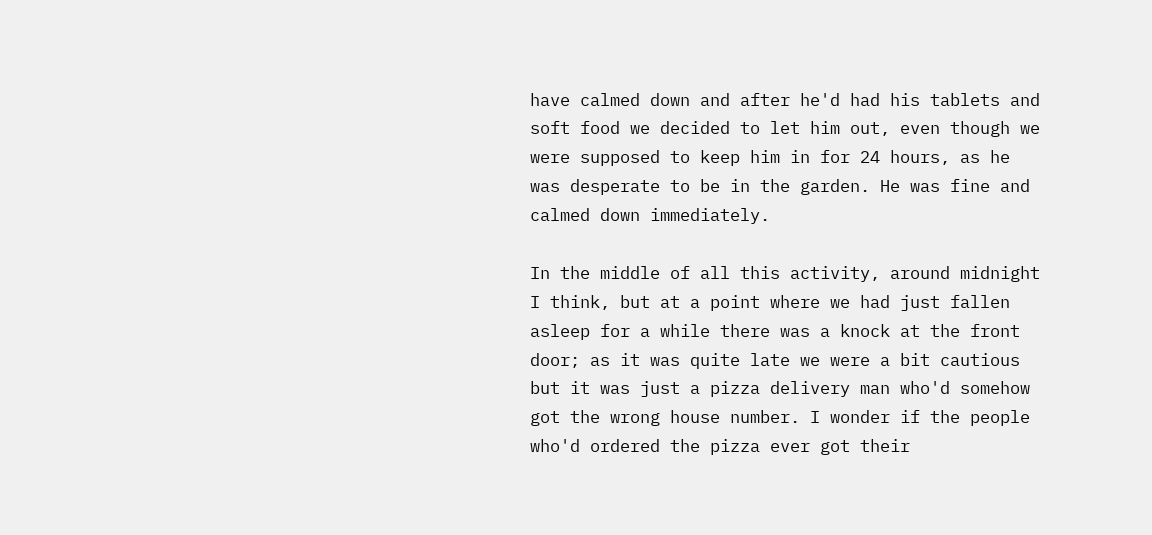have calmed down and after he'd had his tablets and soft food we decided to let him out, even though we were supposed to keep him in for 24 hours, as he was desperate to be in the garden. He was fine and calmed down immediately.

In the middle of all this activity, around midnight I think, but at a point where we had just fallen asleep for a while there was a knock at the front door; as it was quite late we were a bit cautious but it was just a pizza delivery man who'd somehow got the wrong house number. I wonder if the people who'd ordered the pizza ever got their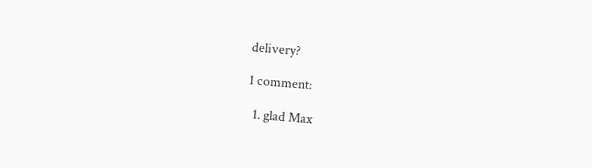delivery?

1 comment:

  1. glad Max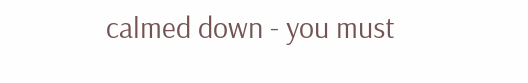calmed down - you must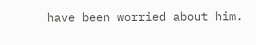have been worried about him.